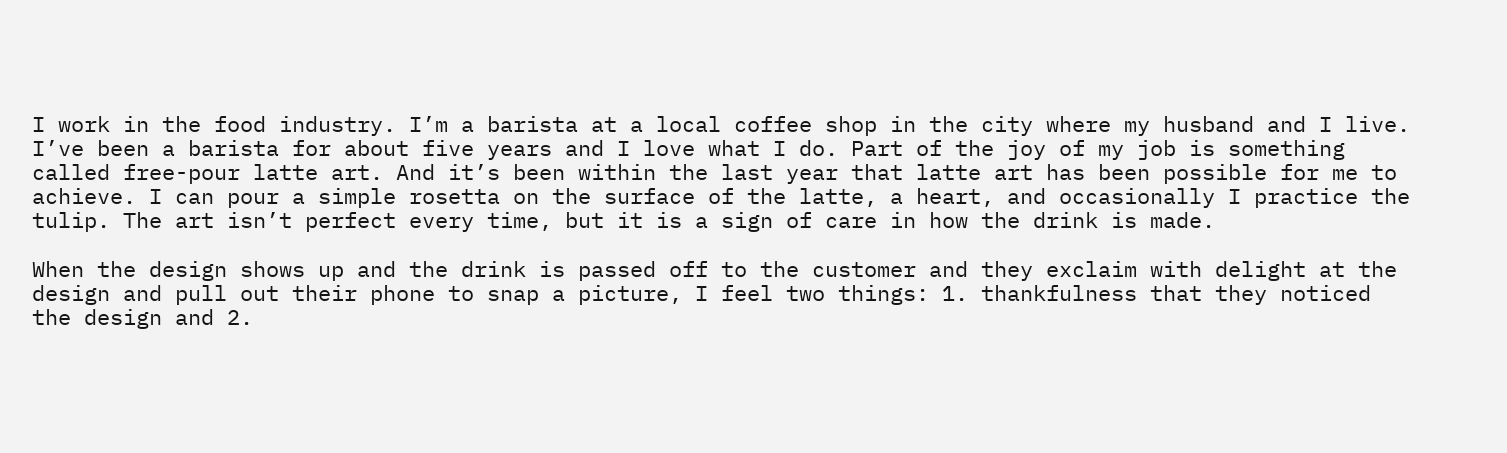I work in the food industry. I’m a barista at a local coffee shop in the city where my husband and I live. I’ve been a barista for about five years and I love what I do. Part of the joy of my job is something called free-pour latte art. And it’s been within the last year that latte art has been possible for me to achieve. I can pour a simple rosetta on the surface of the latte, a heart, and occasionally I practice the tulip. The art isn’t perfect every time, but it is a sign of care in how the drink is made.

When the design shows up and the drink is passed off to the customer and they exclaim with delight at the design and pull out their phone to snap a picture, I feel two things: 1. thankfulness that they noticed the design and 2.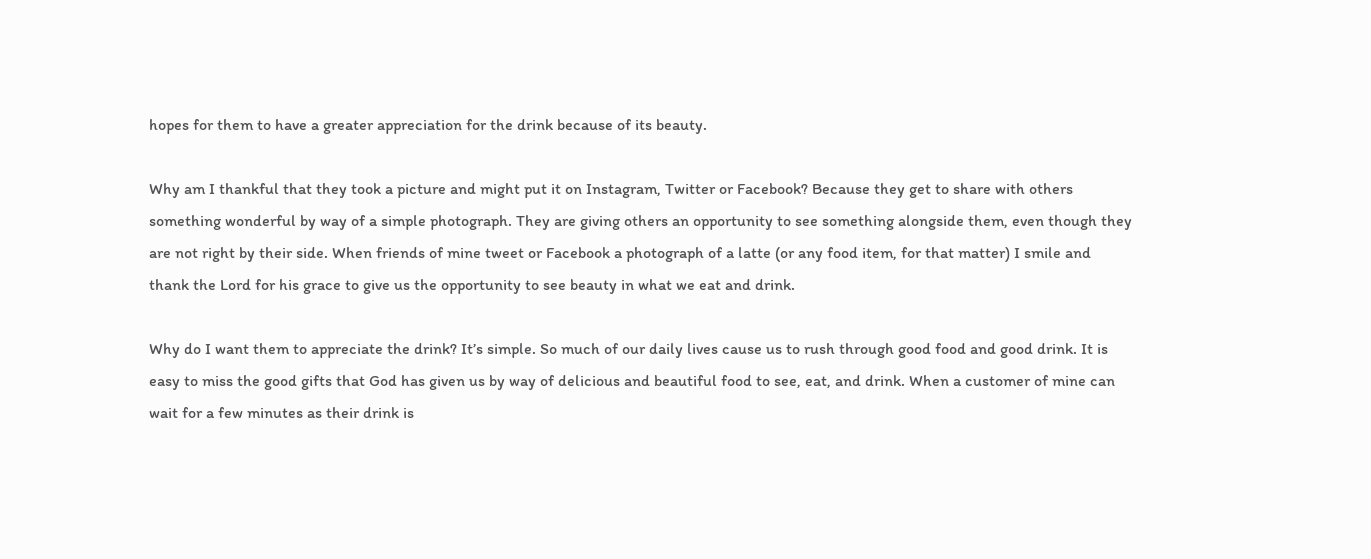hopes for them to have a greater appreciation for the drink because of its beauty.

Why am I thankful that they took a picture and might put it on Instagram, Twitter or Facebook? Because they get to share with others something wonderful by way of a simple photograph. They are giving others an opportunity to see something alongside them, even though they are not right by their side. When friends of mine tweet or Facebook a photograph of a latte (or any food item, for that matter) I smile and thank the Lord for his grace to give us the opportunity to see beauty in what we eat and drink.

Why do I want them to appreciate the drink? It’s simple. So much of our daily lives cause us to rush through good food and good drink. It is easy to miss the good gifts that God has given us by way of delicious and beautiful food to see, eat, and drink. When a customer of mine can wait for a few minutes as their drink is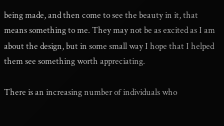being made, and then come to see the beauty in it, that means something to me. They may not be as excited as I am about the design, but in some small way I hope that I helped them see something worth appreciating.

There is an increasing number of individuals who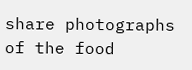share photographs of the food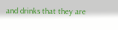and drinks that they are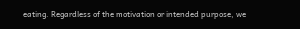eating. Regardless of the motivation or intended purpose, we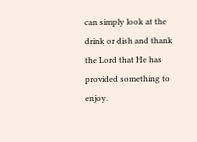can simply look at the drink or dish and thank the Lord that He has provided something to enjoy.